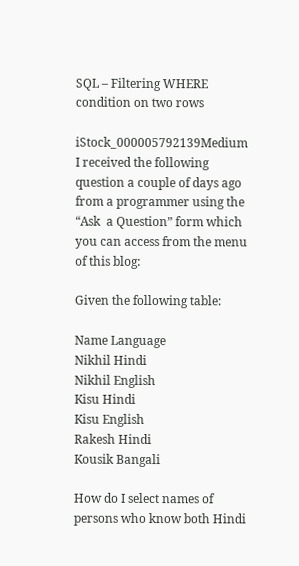SQL – Filtering WHERE condition on two rows

iStock_000005792139Medium I received the following question a couple of days ago from a programmer using the “Ask  a Question” form which you can access from the menu of this blog:

Given the following table:

Name Language
Nikhil Hindi
Nikhil English
Kisu Hindi
Kisu English
Rakesh Hindi
Kousik Bangali

How do I select names of persons who know both Hindi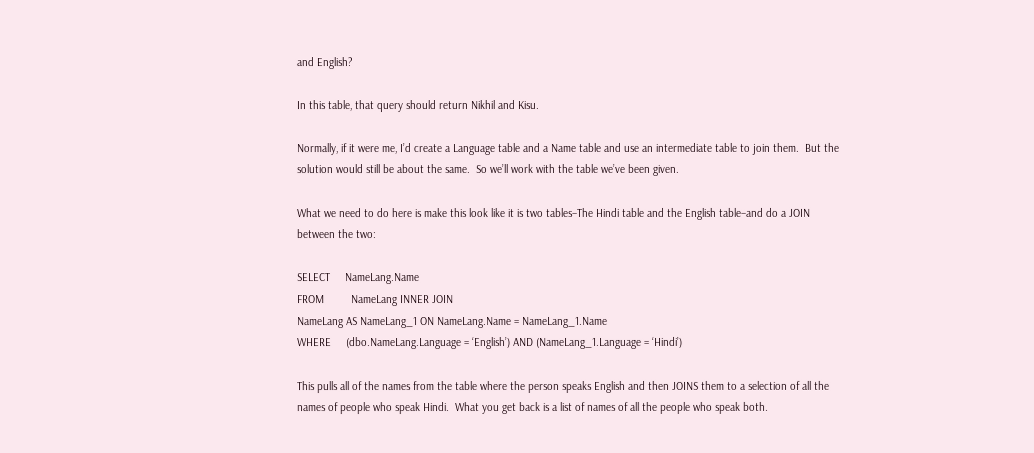and English?

In this table, that query should return Nikhil and Kisu.

Normally, if it were me, I’d create a Language table and a Name table and use an intermediate table to join them.  But the solution would still be about the same.  So we’ll work with the table we’ve been given.

What we need to do here is make this look like it is two tables–The Hindi table and the English table–and do a JOIN between the two:

SELECT     NameLang.Name
FROM         NameLang INNER JOIN
NameLang AS NameLang_1 ON NameLang.Name = NameLang_1.Name
WHERE     (dbo.NameLang.Language = ‘English’) AND (NameLang_1.Language = ‘Hindi’)

This pulls all of the names from the table where the person speaks English and then JOINS them to a selection of all the names of people who speak Hindi.  What you get back is a list of names of all the people who speak both.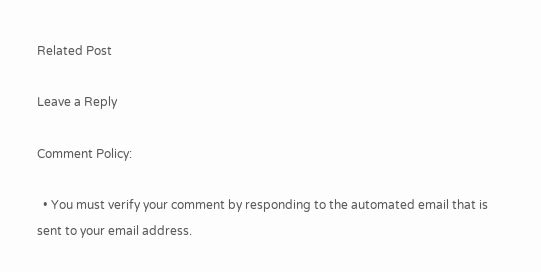Related Post

Leave a Reply

Comment Policy:

  • You must verify your comment by responding to the automated email that is sent to your email address.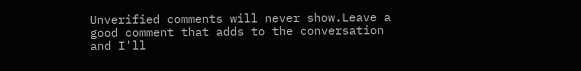Unverified comments will never show.Leave a good comment that adds to the conversation and I'll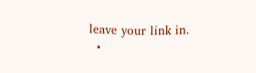leave your link in.
  •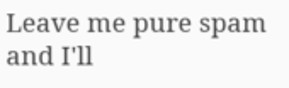Leave me pure spam and I'll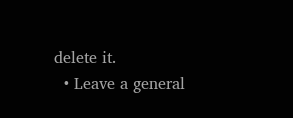delete it.
  • Leave a general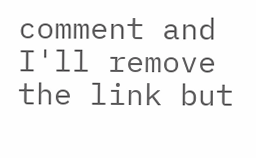comment and I'll remove the link but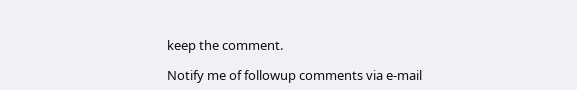keep the comment.

Notify me of followup comments via e-mail